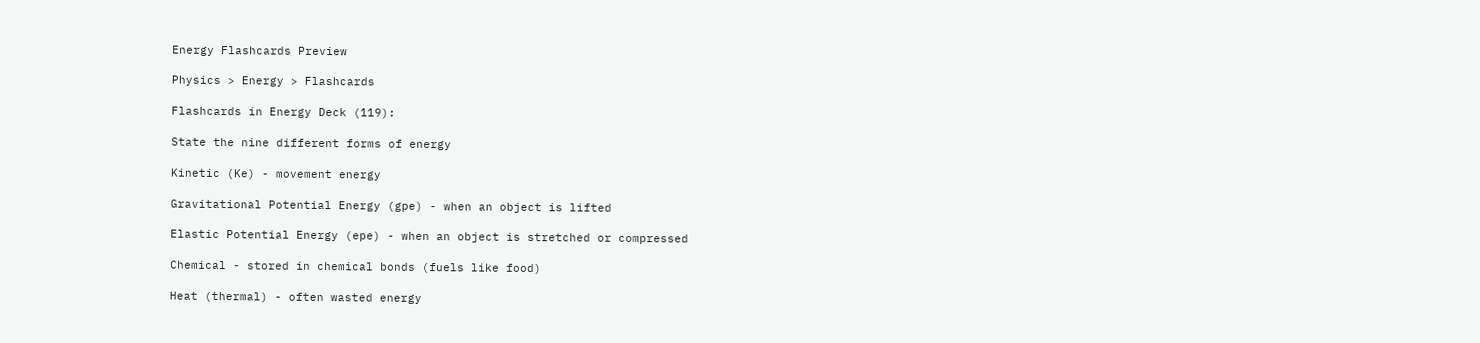Energy Flashcards Preview

Physics > Energy > Flashcards

Flashcards in Energy Deck (119):

State the nine different forms of energy

Kinetic (Ke) - movement energy

Gravitational Potential Energy (gpe) - when an object is lifted

Elastic Potential Energy (epe) - when an object is stretched or compressed

Chemical - stored in chemical bonds (fuels like food)

Heat (thermal) - often wasted energy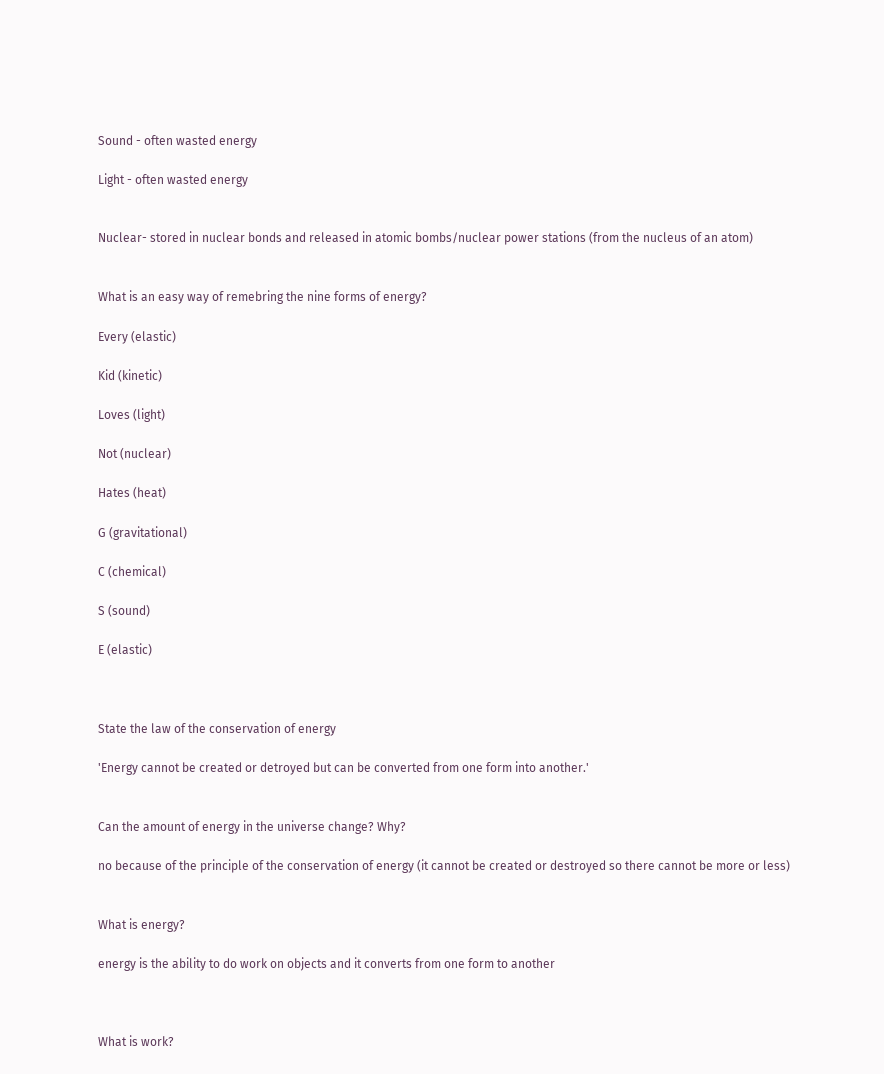Sound - often wasted energy

Light - often wasted energy


Nuclear- stored in nuclear bonds and released in atomic bombs/nuclear power stations (from the nucleus of an atom)


What is an easy way of remebring the nine forms of energy?

Every (elastic)

Kid (kinetic)

Loves (light)

Not (nuclear)

Hates (heat)

G (gravitational)

C (chemical)

S (sound)

E (elastic)



State the law of the conservation of energy

'Energy cannot be created or detroyed but can be converted from one form into another.'


Can the amount of energy in the universe change? Why?

no because of the principle of the conservation of energy (it cannot be created or destroyed so there cannot be more or less)


What is energy?

energy is the ability to do work on objects and it converts from one form to another



What is work?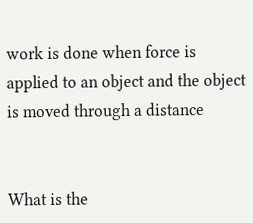work is done when force is applied to an object and the object is moved through a distance


What is the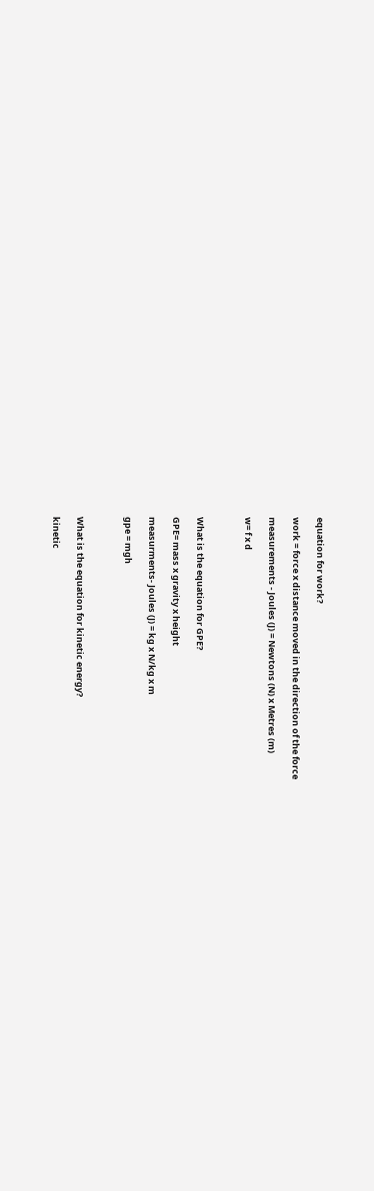equation for work?

work = force x distance moved in the direction of the force

measurements - Joules (J) = Newtons (N) x Metres (m)

w= f x d



What is the equation for GPE?

GPE= mass x gravity x height

measurments- Joules (J) = kg x N/kg x m

gpe = mgh



What is the equation for kinetic energy?

kinetic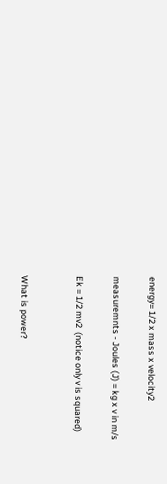energy= 1/2 x mass x velocity2

measuremnts - Joules (J) = kg x v in m/s

Ek = 1/2 mv2  (notice only v is squared)


What is power?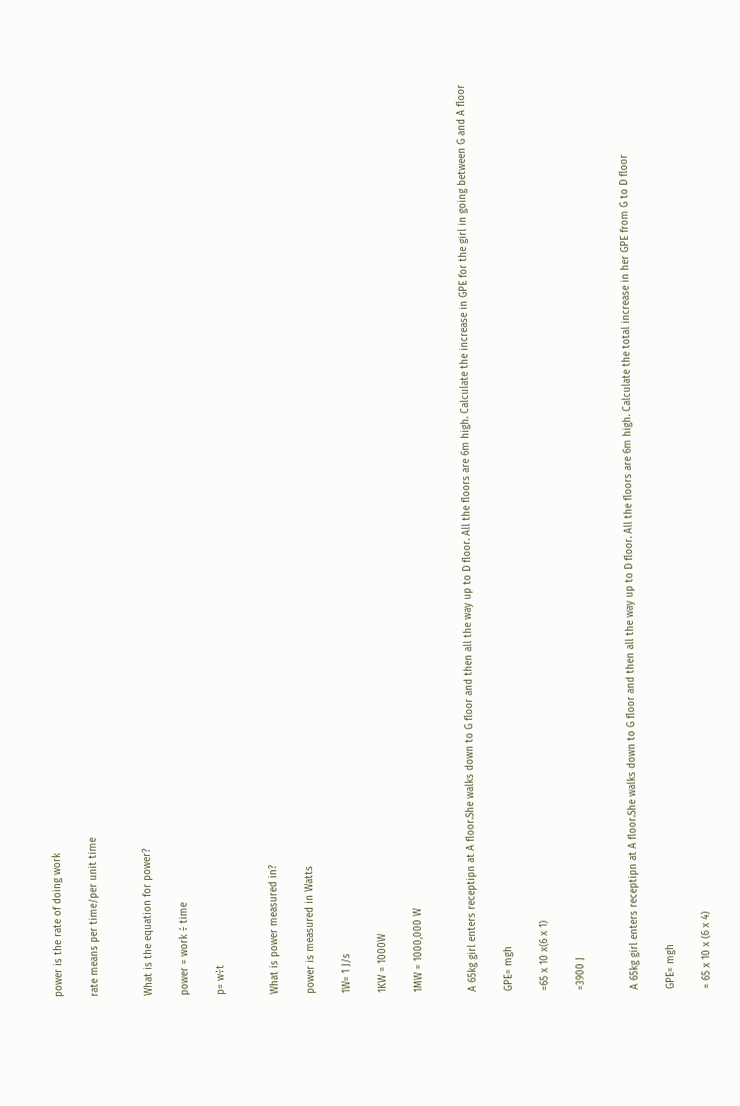power is the rate of doing work

rate means per time/per unit time


What is the equation for power?

power = work ÷ time

p= w÷t


What is power measured in?

power is measured in Watts

1W= 1 J/s

1KW = 1000W

1MW = 1000,000 W


A 65kg girl enters receptipn at A floor.She walks down to G floor and then all the way up to D floor. All the floors are 6m high. Calculate the increase in GPE for the girl in going between G and A floor

GPE= mgh

=65 x 10 x(6 x 1)

=3900 J


A 65kg girl enters receptipn at A floor.She walks down to G floor and then all the way up to D floor. All the floors are 6m high. Calculate the total increase in her GPE from G to D floor

GPE= mgh

= 65 x 10 x (6 x 4)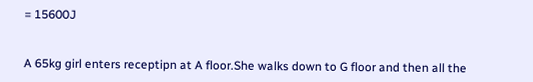= 15600J


A 65kg girl enters receptipn at A floor.She walks down to G floor and then all the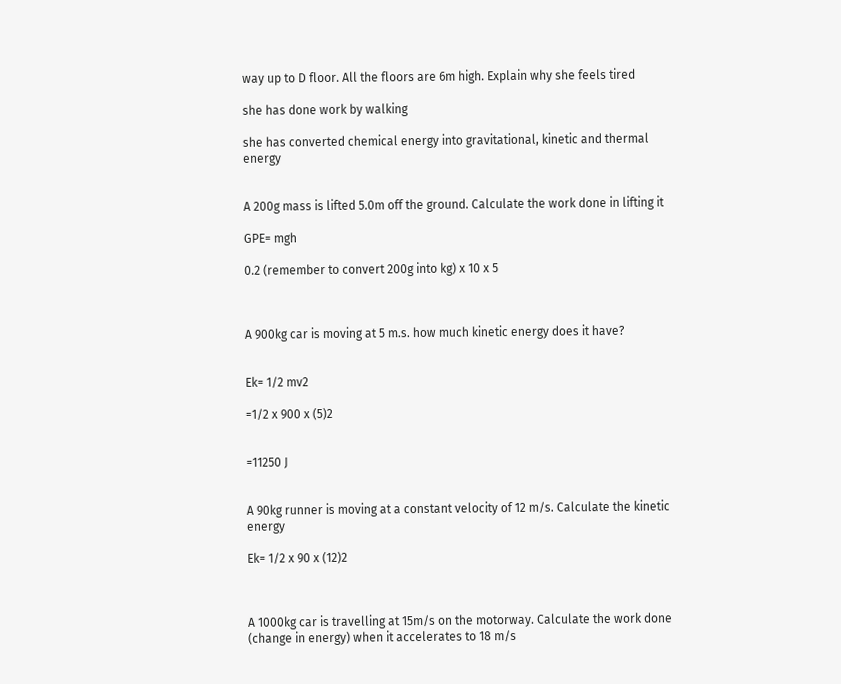way up to D floor. All the floors are 6m high. Explain why she feels tired

she has done work by walking

she has converted chemical energy into gravitational, kinetic and thermal energy


A 200g mass is lifted 5.0m off the ground. Calculate the work done in lifting it

GPE= mgh

0.2 (remember to convert 200g into kg) x 10 x 5



A 900kg car is moving at 5 m.s. how much kinetic energy does it have?


Ek= 1/2 mv2

=1/2 x 900 x (5)2


=11250 J


A 90kg runner is moving at a constant velocity of 12 m/s. Calculate the kinetic energy

Ek= 1/2 x 90 x (12)2



A 1000kg car is travelling at 15m/s on the motorway. Calculate the work done (change in energy) when it accelerates to 18 m/s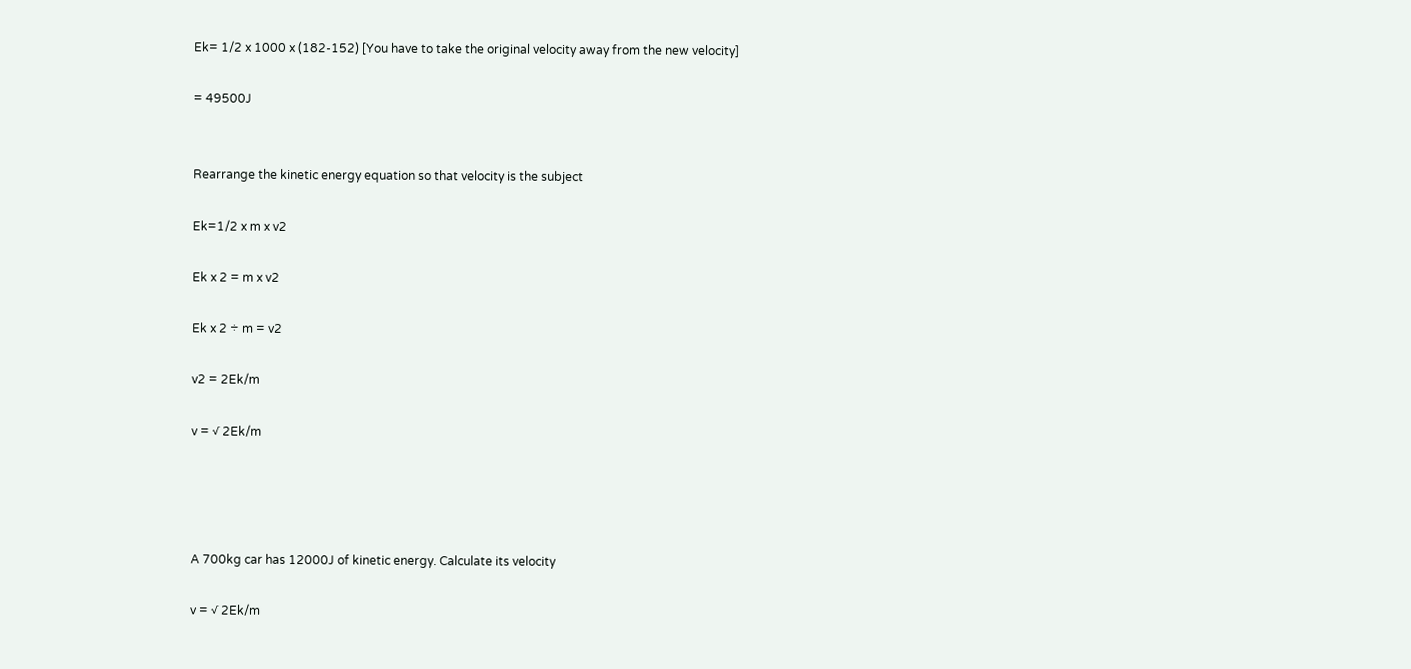Ek= 1/2 x 1000 x (182-152) [You have to take the original velocity away from the new velocity]

= 49500J


Rearrange the kinetic energy equation so that velocity is the subject

Ek=1/2 x m x v2

Ek x 2 = m x v2

Ek x 2 ÷ m = v2

v2 = 2Ek/m

v = √ 2Ek/m




A 700kg car has 12000J of kinetic energy. Calculate its velocity

v = √ 2Ek/m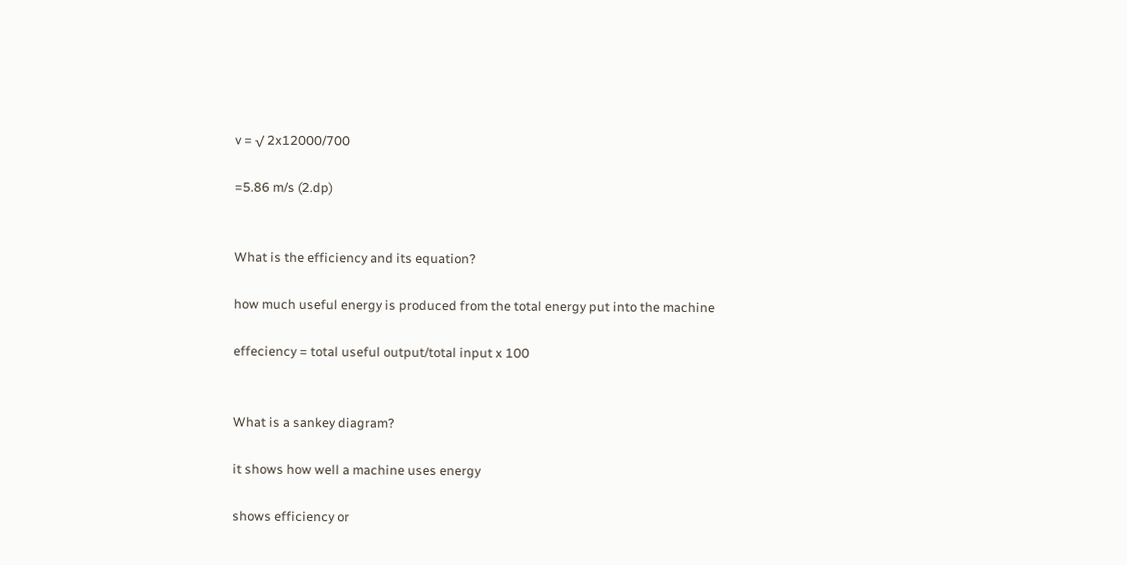v = √ 2x12000/700

=5.86 m/s (2.dp)


What is the efficiency and its equation?

how much useful energy is produced from the total energy put into the machine

effeciency = total useful output/total input x 100


What is a sankey diagram?

it shows how well a machine uses energy

shows efficiency or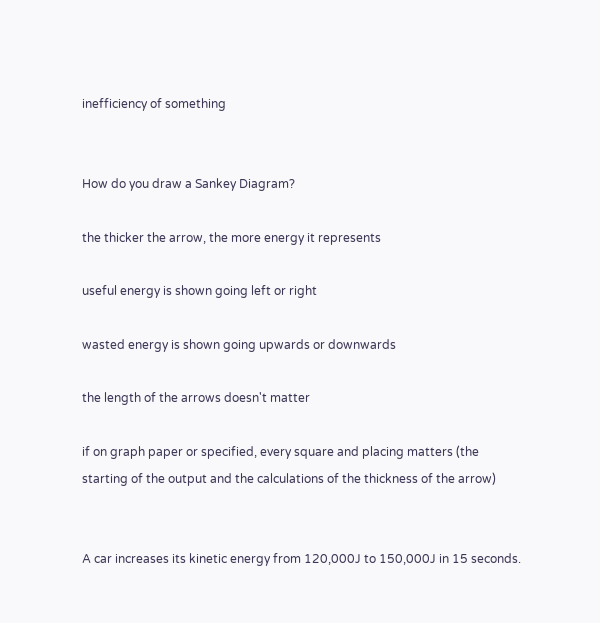inefficiency of something


How do you draw a Sankey Diagram?

the thicker the arrow, the more energy it represents

useful energy is shown going left or right

wasted energy is shown going upwards or downwards

the length of the arrows doesn't matter

if on graph paper or specified, every square and placing matters (the starting of the output and the calculations of the thickness of the arrow)


A car increases its kinetic energy from 120,000J to 150,000J in 15 seconds.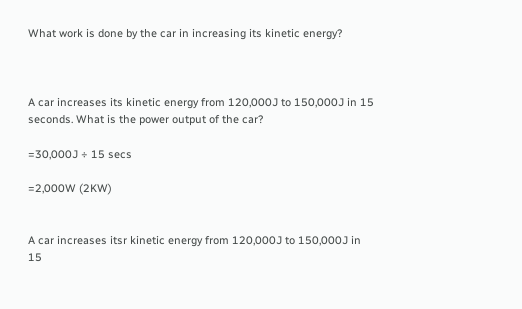What work is done by the car in increasing its kinetic energy?



A car increases its kinetic energy from 120,000J to 150,000J in 15 seconds. What is the power output of the car?

=30,000J ÷ 15 secs

=2,000W (2KW)


A car increases itsr kinetic energy from 120,000J to 150,000J in 15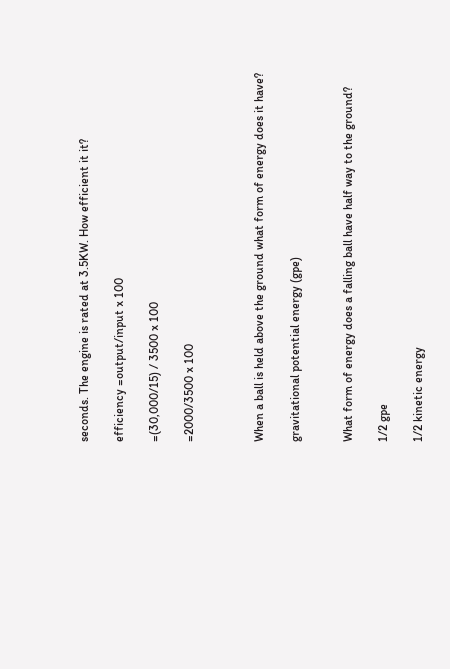seconds. The engine is rated at 3.5KW. How efficient it it?

efficiency =output/input x 100

=(30,000/15) / 3500 x 100

=2000/3500 x 100



When a ball is held above the ground what form of energy does it have?

gravitational potential energy (gpe)


What form of energy does a falling ball have half way to the ground?

1/2 gpe

1/2 kinetic energy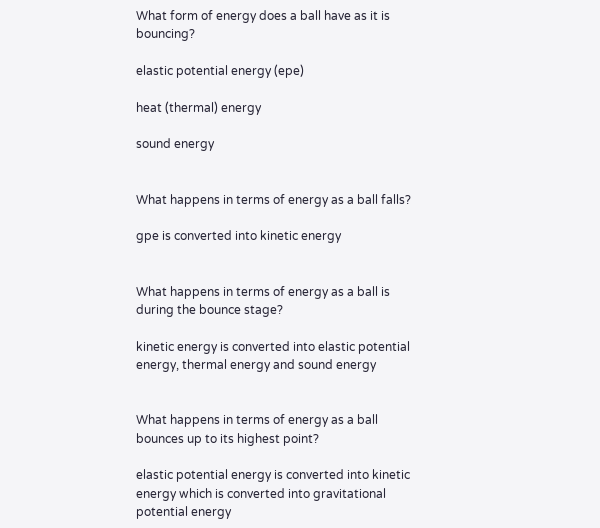What form of energy does a ball have as it is bouncing?

elastic potential energy (epe)

heat (thermal) energy

sound energy


What happens in terms of energy as a ball falls?

gpe is converted into kinetic energy


What happens in terms of energy as a ball is during the bounce stage?

kinetic energy is converted into elastic potential energy, thermal energy and sound energy


What happens in terms of energy as a ball bounces up to its highest point?

elastic potential energy is converted into kinetic energy which is converted into gravitational potential energy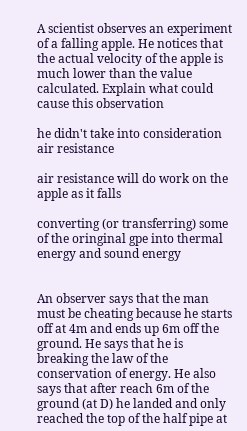A scientist observes an experiment of a falling apple. He notices that the actual velocity of the apple is much lower than the value calculated. Explain what could cause this observation

he didn't take into consideration air resistance

air resistance will do work on the apple as it falls

converting (or transferring) some of the oringinal gpe into thermal energy and sound energy


An observer says that the man must be cheating because he starts off at 4m and ends up 6m off the ground. He says that he is breaking the law of the conservation of energy. He also says that after reach 6m of the ground (at D) he landed and only reached the top of the half pipe at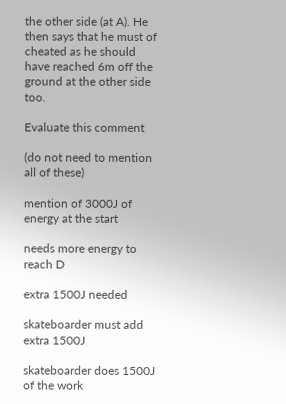the other side (at A). He then says that he must of cheated as he should have reached 6m off the ground at the other side too.

Evaluate this comment

(do not need to mention all of these)

mention of 3000J of energy at the start

needs more energy to reach D

extra 1500J needed

skateboarder must add extra 1500J

skateboarder does 1500J of the work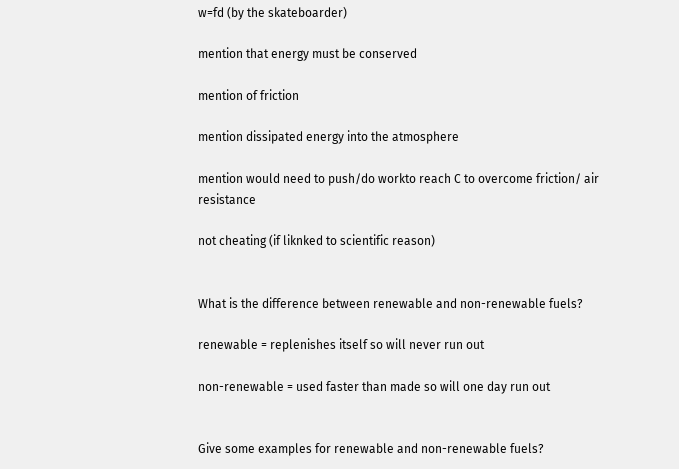w=fd (by the skateboarder)

mention that energy must be conserved

mention of friction

mention dissipated energy into the atmosphere

mention would need to push/do workto reach C to overcome friction/ air resistance

not cheating (if liknked to scientific reason)


What is the difference between renewable and non-renewable fuels?

renewable = replenishes itself so will never run out

non-renewable = used faster than made so will one day run out


Give some examples for renewable and non-renewable fuels?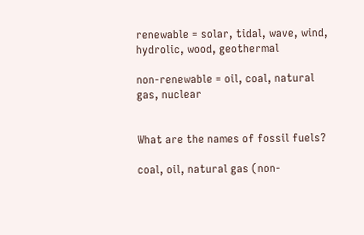renewable = solar, tidal, wave, wind, hydrolic, wood, geothermal

non-renewable = oil, coal, natural gas, nuclear


What are the names of fossil fuels?

coal, oil, natural gas (non-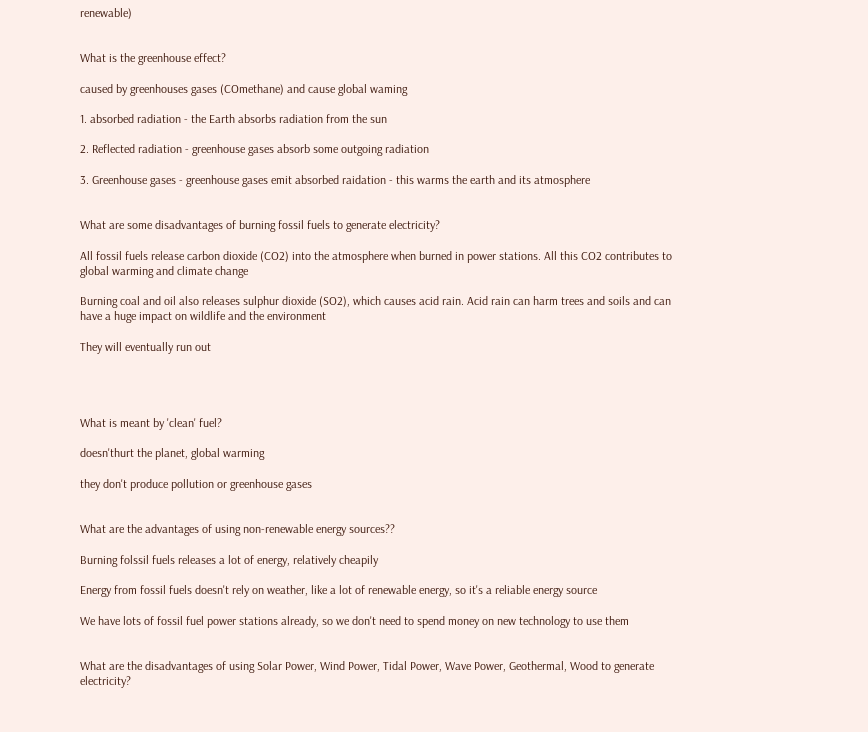renewable)


What is the greenhouse effect?

caused by greenhouses gases (COmethane) and cause global waming

1. absorbed radiation - the Earth absorbs radiation from the sun

2. Reflected radiation - greenhouse gases absorb some outgoing radiation

3. Greenhouse gases - greenhouse gases emit absorbed raidation - this warms the earth and its atmosphere


What are some disadvantages of burning fossil fuels to generate electricity?

All fossil fuels release carbon dioxide (CO2) into the atmosphere when burned in power stations. All this CO2 contributes to global warming and climate change

Burning coal and oil also releases sulphur dioxide (SO2), which causes acid rain. Acid rain can harm trees and soils and can have a huge impact on wildlife and the environment

They will eventually run out




What is meant by 'clean' fuel?

doesn'thurt the planet, global warming

they don't produce pollution or greenhouse gases


What are the advantages of using non-renewable energy sources??

Burning folssil fuels releases a lot of energy, relatively cheapily

Energy from fossil fuels doesn't rely on weather, like a lot of renewable energy, so it's a reliable energy source

We have lots of fossil fuel power stations already, so we don't need to spend money on new technology to use them


What are the disadvantages of using Solar Power, Wind Power, Tidal Power, Wave Power, Geothermal, Wood to generate electricity?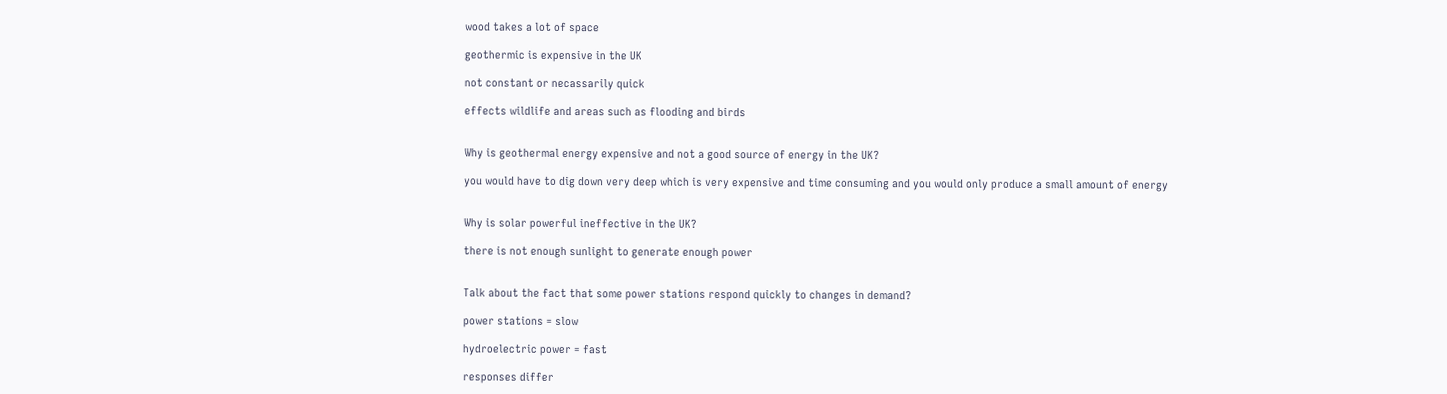wood takes a lot of space

geothermic is expensive in the UK

not constant or necassarily quick

effects wildlife and areas such as flooding and birds


Why is geothermal energy expensive and not a good source of energy in the UK?

you would have to dig down very deep which is very expensive and time consuming and you would only produce a small amount of energy


Why is solar powerful ineffective in the UK?

there is not enough sunlight to generate enough power


Talk about the fact that some power stations respond quickly to changes in demand?

power stations = slow

hydroelectric power = fast

responses differ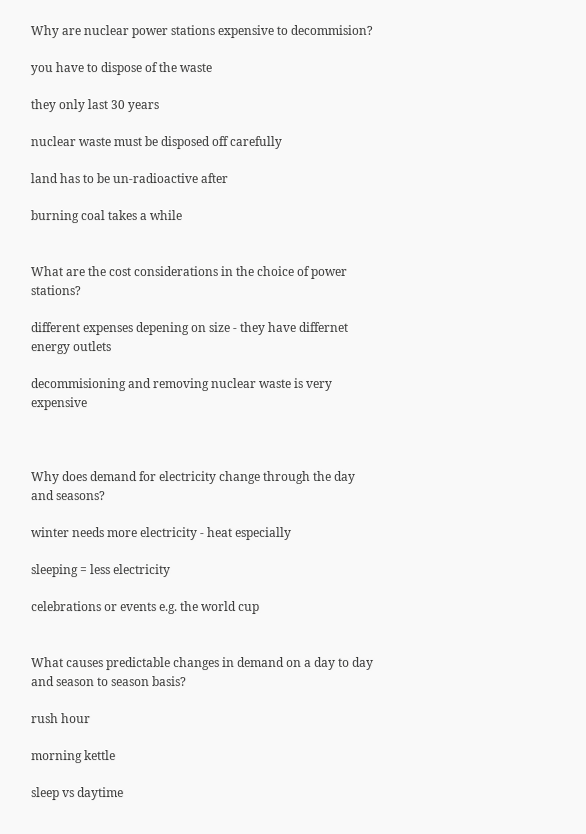Why are nuclear power stations expensive to decommision?

you have to dispose of the waste

they only last 30 years

nuclear waste must be disposed off carefully

land has to be un-radioactive after

burning coal takes a while


What are the cost considerations in the choice of power stations?

different expenses depening on size - they have differnet energy outlets

decommisioning and removing nuclear waste is very expensive



Why does demand for electricity change through the day and seasons?

winter needs more electricity - heat especially

sleeping = less electricity

celebrations or events e.g. the world cup


What causes predictable changes in demand on a day to day and season to season basis?

rush hour

morning kettle

sleep vs daytime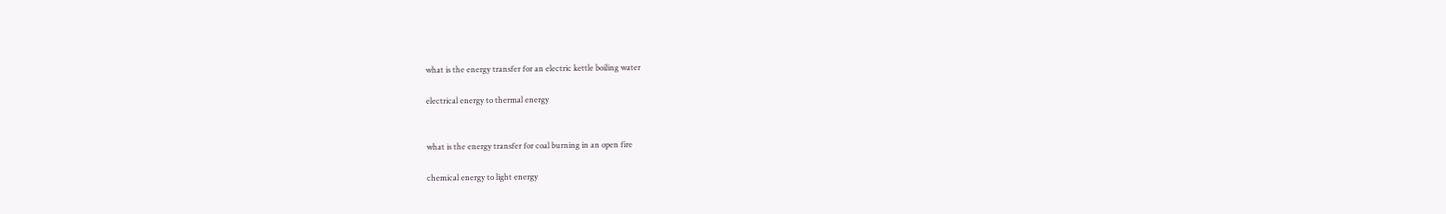what is the energy transfer for an electric kettle boiling water

electrical energy to thermal energy


what is the energy transfer for coal burning in an open fire

chemical energy to light energy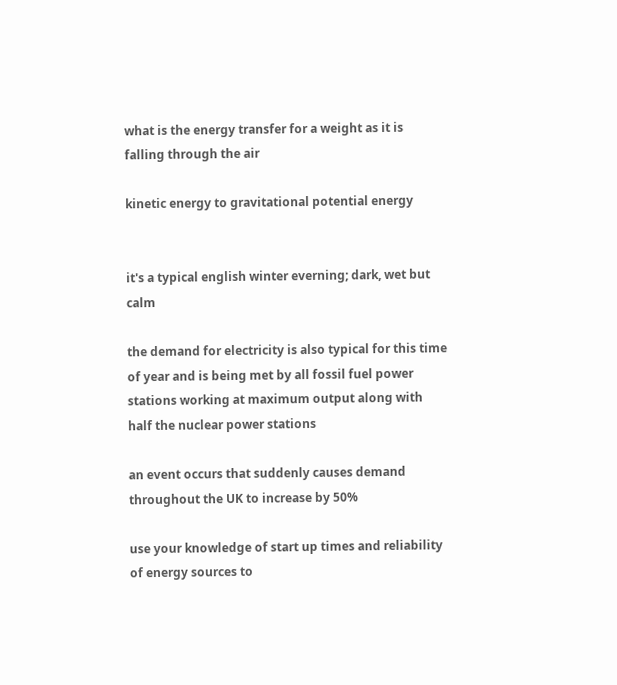what is the energy transfer for a weight as it is falling through the air

kinetic energy to gravitational potential energy


it's a typical english winter everning; dark, wet but calm

the demand for electricity is also typical for this time of year and is being met by all fossil fuel power stations working at maximum output along with half the nuclear power stations

an event occurs that suddenly causes demand throughout the UK to increase by 50%

use your knowledge of start up times and reliability of energy sources to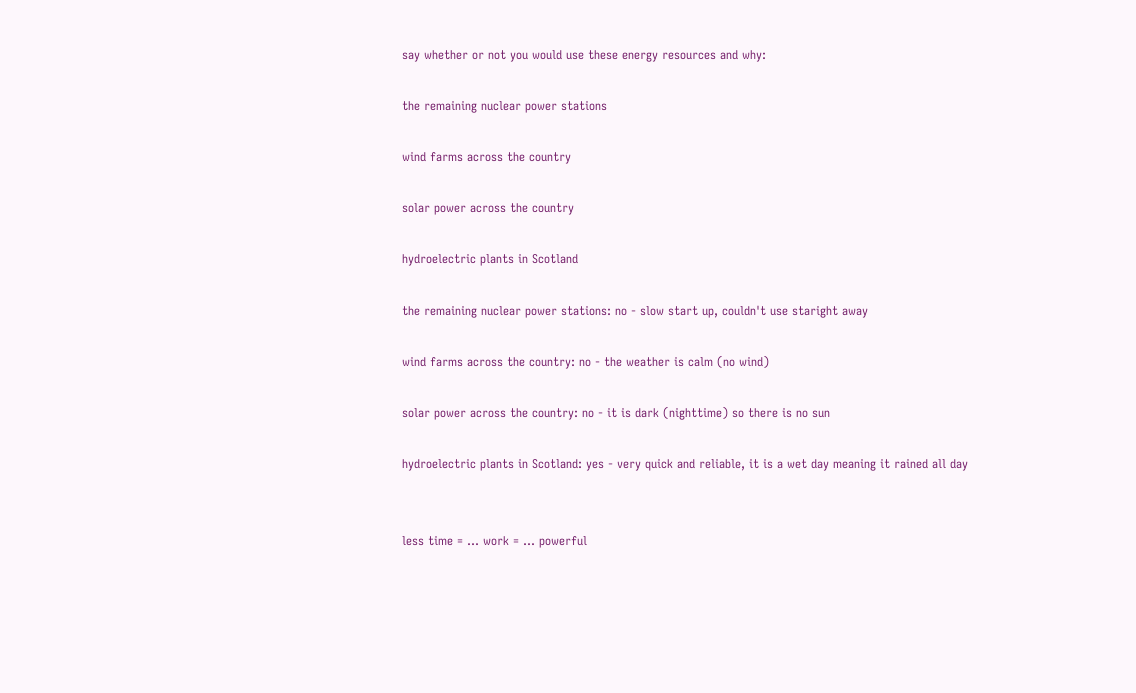say whether or not you would use these energy resources and why:

the remaining nuclear power stations

wind farms across the country

solar power across the country

hydroelectric plants in Scotland

the remaining nuclear power stations: no - slow start up, couldn't use staright away

wind farms across the country: no - the weather is calm (no wind)

solar power across the country: no - it is dark (nighttime) so there is no sun

hydroelectric plants in Scotland: yes - very quick and reliable, it is a wet day meaning it rained all day


less time = ... work = ... powerful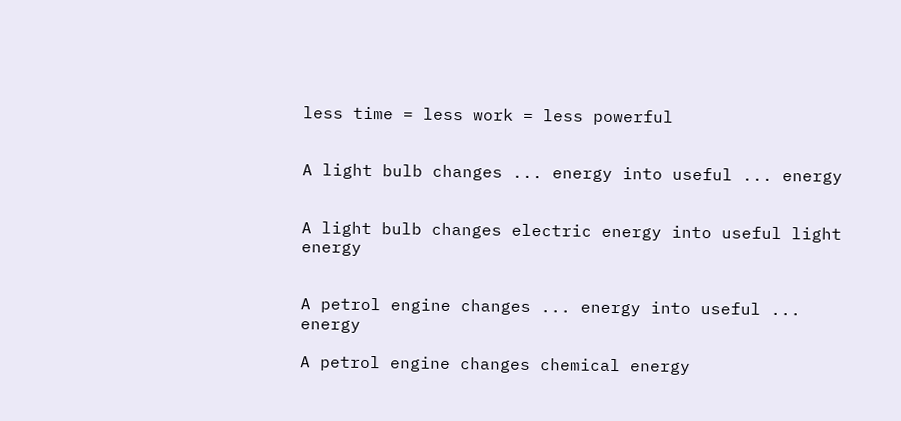less time = less work = less powerful


A light bulb changes ... energy into useful ... energy


A light bulb changes electric energy into useful light energy


A petrol engine changes ... energy into useful ... energy

A petrol engine changes chemical energy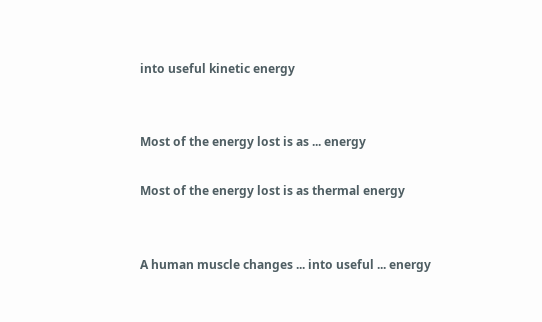into useful kinetic energy


Most of the energy lost is as ... energy

Most of the energy lost is as thermal energy


A human muscle changes ... into useful ... energy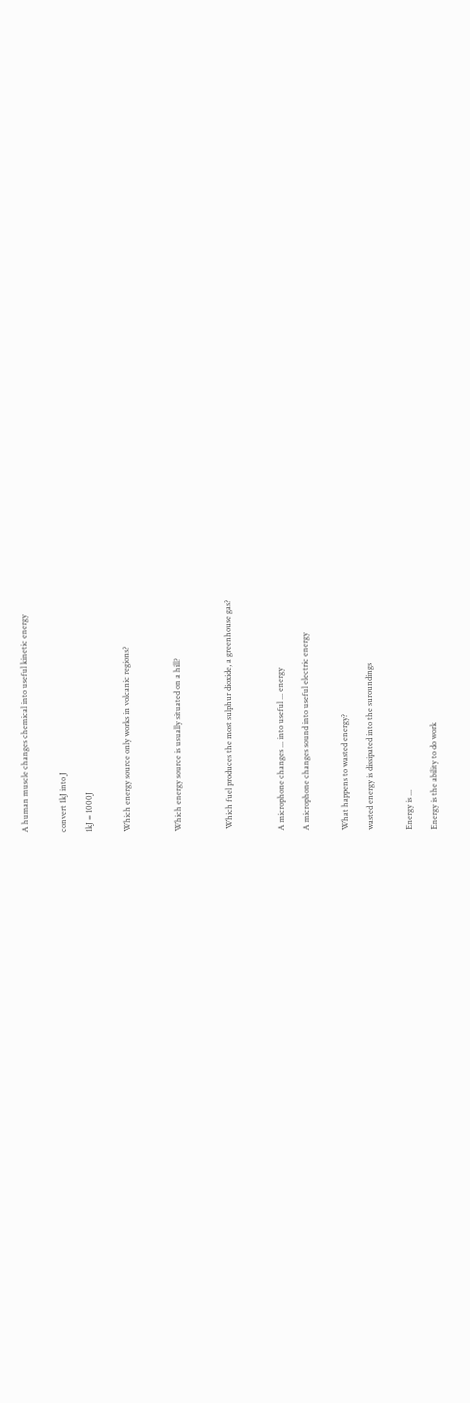A human muscle changes chemical into useful kinetic energy


convert 1kJ into J

1kJ = 1000J


Which energy source only works in volcanic regions?



Which energy source is usually situated on a hill?



 Which fuel produces the most sulphur dioxide, a greenhouse gas?



A microphone changes ... into useful ... energy

A microphone changes sound into useful electric energy


What happens to wasted energy?

wasted energy is dissipated into the suroundings


Energy is ...

Energy is the ability to do work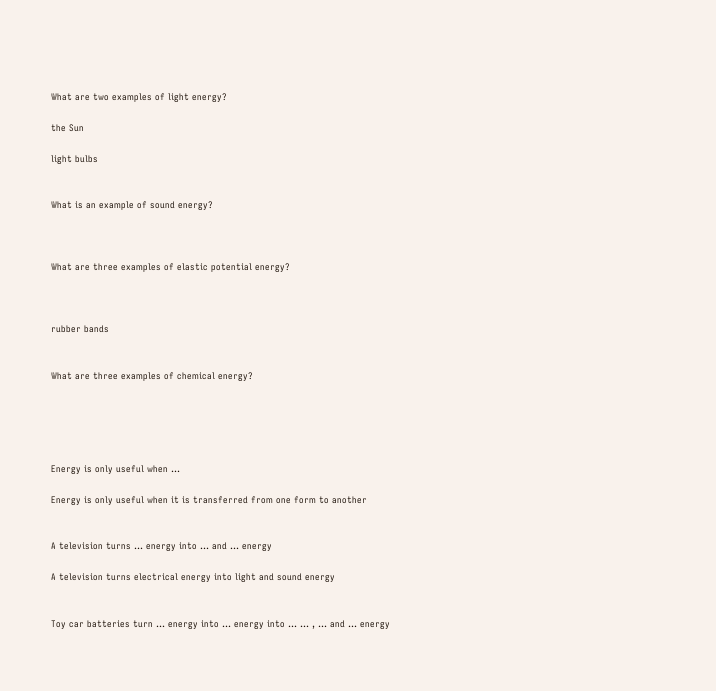What are two examples of light energy?

the Sun

light bulbs


What is an example of sound energy?



What are three examples of elastic potential energy?



rubber bands


What are three examples of chemical energy?





Energy is only useful when ...

Energy is only useful when it is transferred from one form to another


A television turns ... energy into ... and ... energy

A television turns electrical energy into light and sound energy


Toy car batteries turn ... energy into ... energy into ... ... , ... and ... energy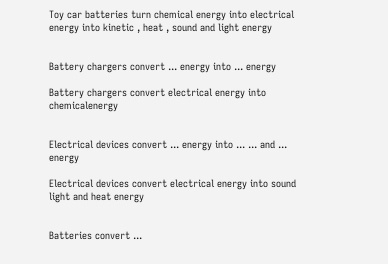Toy car batteries turn chemical energy into electrical energy into kinetic , heat , sound and light energy


Battery chargers convert ... energy into ... energy

Battery chargers convert electrical energy into chemicalenergy


Electrical devices convert ... energy into ... ... and ... energy

Electrical devices convert electrical energy into sound light and heat energy


Batteries convert ...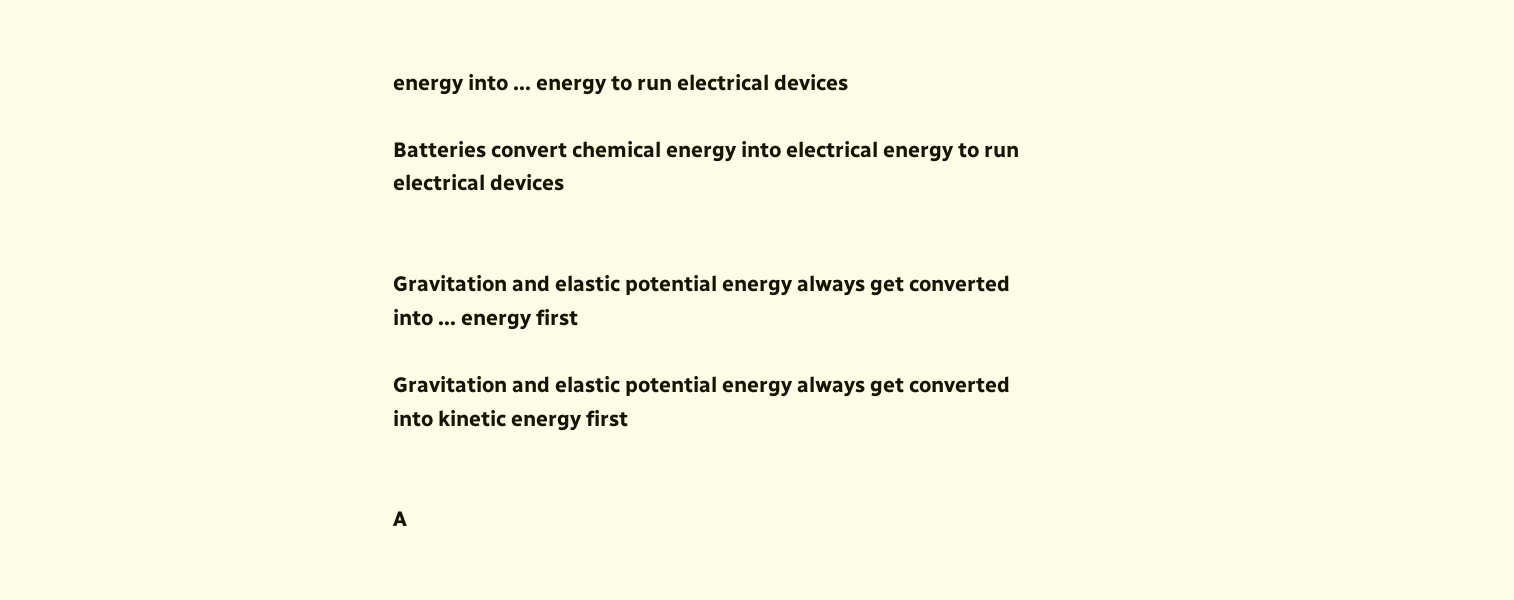energy into ... energy to run electrical devices

Batteries convert chemical energy into electrical energy to run electrical devices


Gravitation and elastic potential energy always get converted into ... energy first

Gravitation and elastic potential energy always get converted into kinetic energy first


A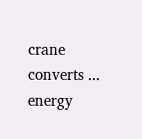crane converts ... energy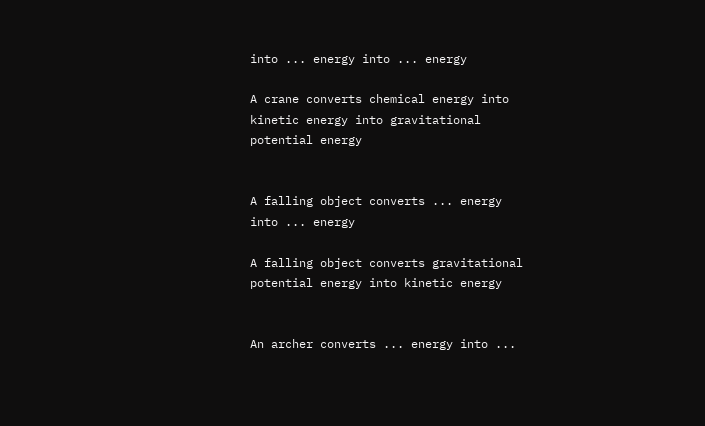into ... energy into ... energy

A crane converts chemical energy into kinetic energy into gravitational potential energy


A falling object converts ... energy into ... energy

A falling object converts gravitational potential energy into kinetic energy


An archer converts ... energy into ...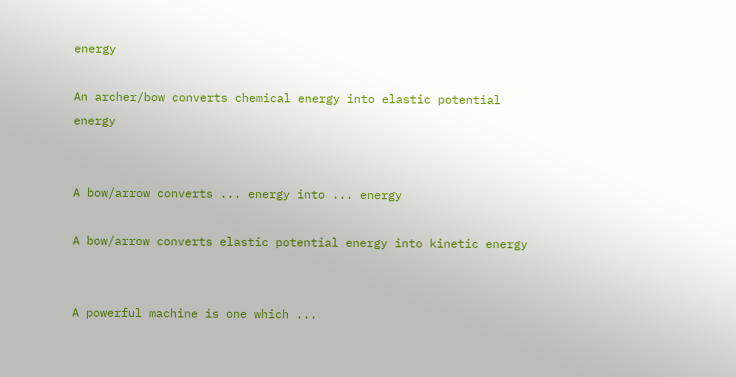energy

An archer/bow converts chemical energy into elastic potential energy


A bow/arrow converts ... energy into ... energy

A bow/arrow converts elastic potential energy into kinetic energy


A powerful machine is one which ...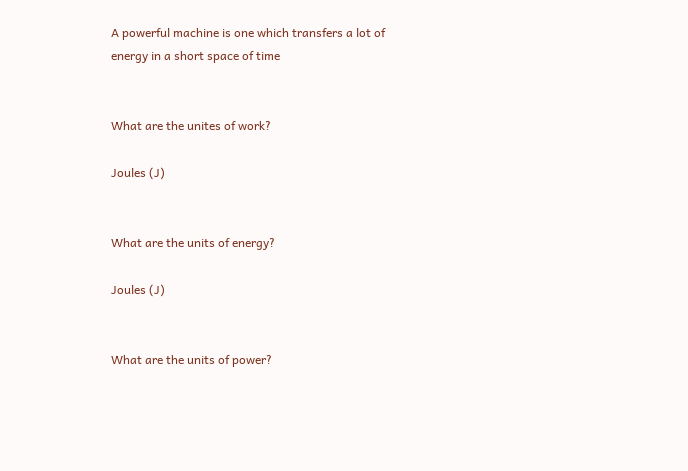A powerful machine is one which transfers a lot of energy in a short space of time


What are the unites of work?

Joules (J)


What are the units of energy?

Joules (J)


What are the units of power?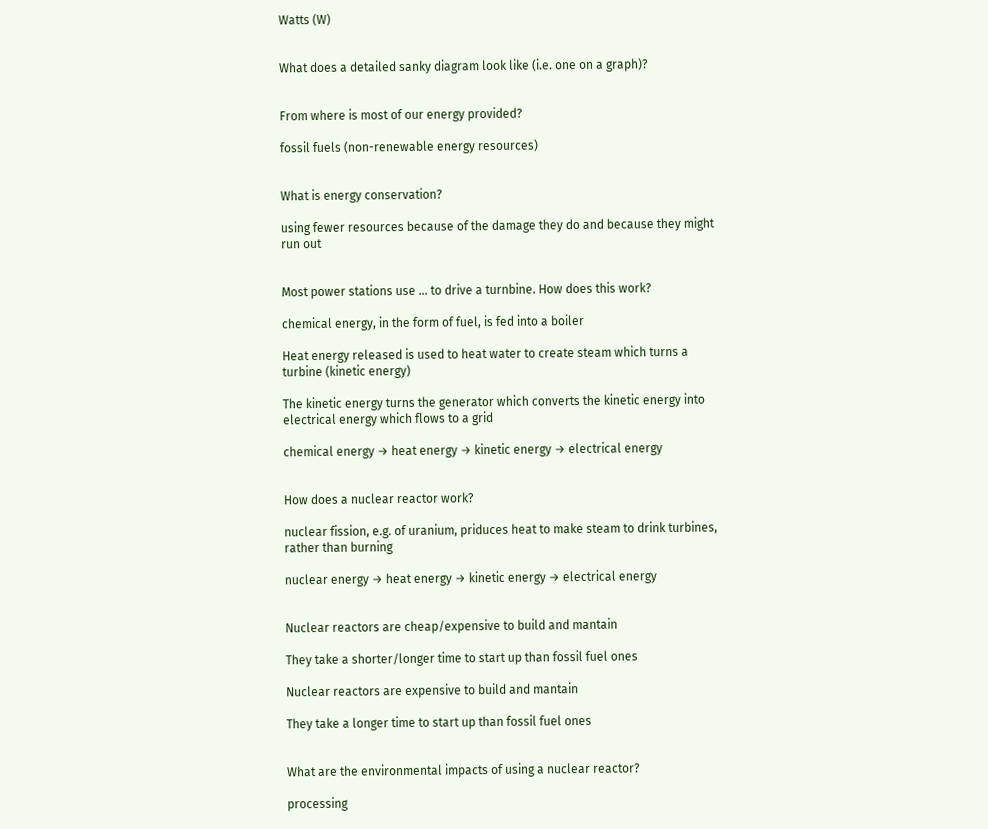Watts (W)


What does a detailed sanky diagram look like (i.e. one on a graph)?


From where is most of our energy provided?

fossil fuels (non-renewable energy resources)


What is energy conservation?

using fewer resources because of the damage they do and because they might run out


Most power stations use ... to drive a turnbine. How does this work?

chemical energy, in the form of fuel, is fed into a boiler

Heat energy released is used to heat water to create steam which turns a turbine (kinetic energy)

The kinetic energy turns the generator which converts the kinetic energy into electrical energy which flows to a grid

chemical energy → heat energy → kinetic energy → electrical energy


How does a nuclear reactor work?

nuclear fission, e.g. of uranium, priduces heat to make steam to drink turbines, rather than burning

nuclear energy → heat energy → kinetic energy → electrical energy


Nuclear reactors are cheap/expensive to build and mantain

They take a shorter/longer time to start up than fossil fuel ones

Nuclear reactors are expensive to build and mantain

They take a longer time to start up than fossil fuel ones


What are the environmental impacts of using a nuclear reactor?

processing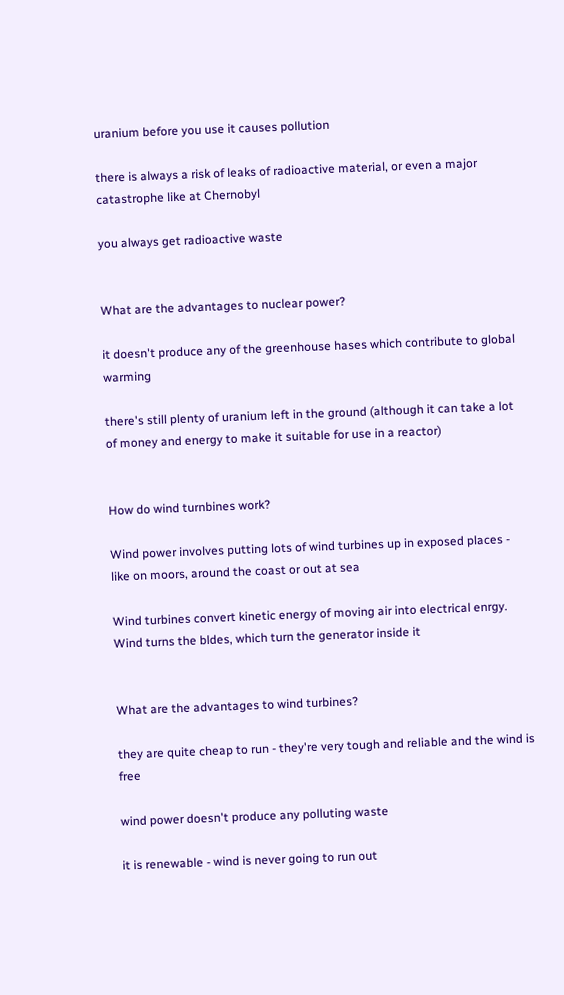uranium before you use it causes pollution

there is always a risk of leaks of radioactive material, or even a major catastrophe like at Chernobyl

you always get radioactive waste


What are the advantages to nuclear power?

it doesn't produce any of the greenhouse hases which contribute to global warming

there's still plenty of uranium left in the ground (although it can take a lot of money and energy to make it suitable for use in a reactor)


How do wind turnbines work?

Wind power involves putting lots of wind turbines up in exposed places - like on moors, around the coast or out at sea

Wind turbines convert kinetic energy of moving air into electrical enrgy. Wind turns the bldes, which turn the generator inside it


What are the advantages to wind turbines?

they are quite cheap to run - they're very tough and reliable and the wind is free

wind power doesn't produce any polluting waste

it is renewable - wind is never going to run out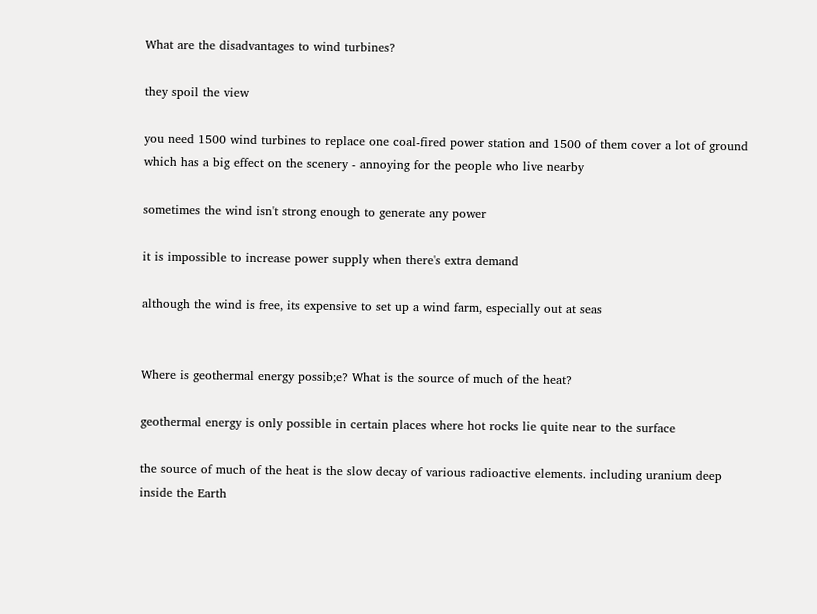What are the disadvantages to wind turbines?

they spoil the view

you need 1500 wind turbines to replace one coal-fired power station and 1500 of them cover a lot of ground which has a big effect on the scenery - annoying for the people who live nearby

sometimes the wind isn't strong enough to generate any power

it is impossible to increase power supply when there's extra demand

although the wind is free, its expensive to set up a wind farm, especially out at seas


Where is geothermal energy possib;e? What is the source of much of the heat?

geothermal energy is only possible in certain places where hot rocks lie quite near to the surface

the source of much of the heat is the slow decay of various radioactive elements. including uranium deep inside the Earth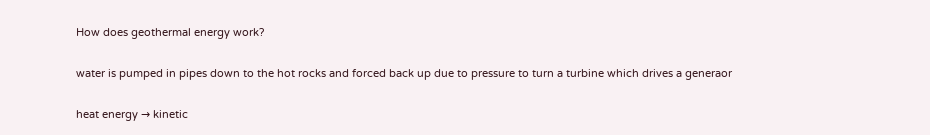How does geothermal energy work?

water is pumped in pipes down to the hot rocks and forced back up due to pressure to turn a turbine which drives a generaor

heat energy → kinetic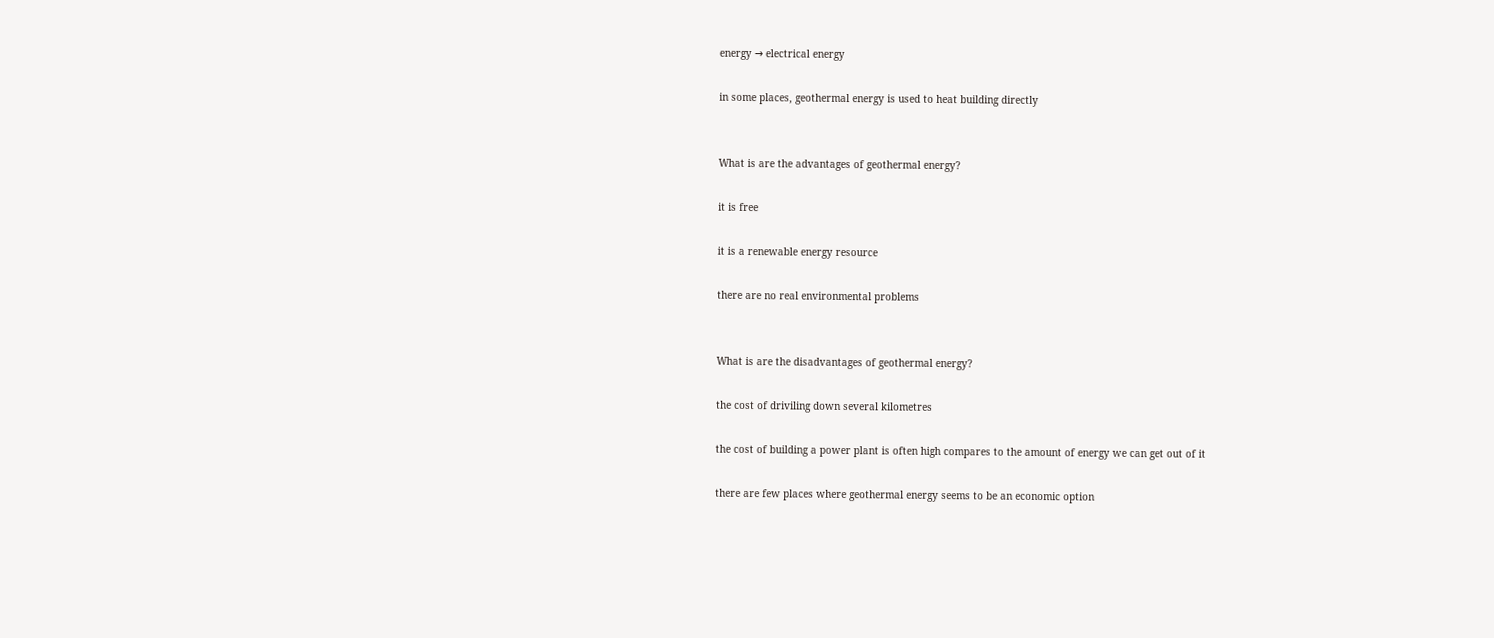energy → electrical energy

in some places, geothermal energy is used to heat building directly


What is are the advantages of geothermal energy?

it is free

it is a renewable energy resource

there are no real environmental problems


What is are the disadvantages of geothermal energy?

the cost of driviling down several kilometres

the cost of building a power plant is often high compares to the amount of energy we can get out of it

there are few places where geothermal energy seems to be an economic option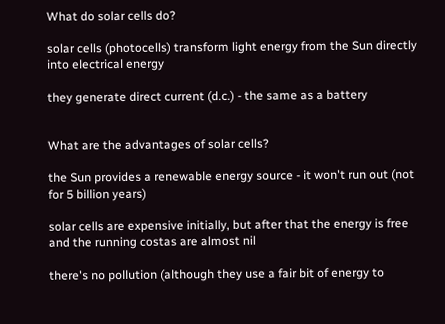What do solar cells do?

solar cells (photocells) transform light energy from the Sun directly into electrical energy

they generate direct current (d.c.) - the same as a battery


What are the advantages of solar cells?

the Sun provides a renewable energy source - it won't run out (not for 5 billion years)

solar cells are expensive initially, but after that the energy is free and the running costas are almost nil

there's no pollution (although they use a fair bit of energy to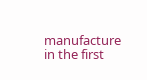manufacture in the first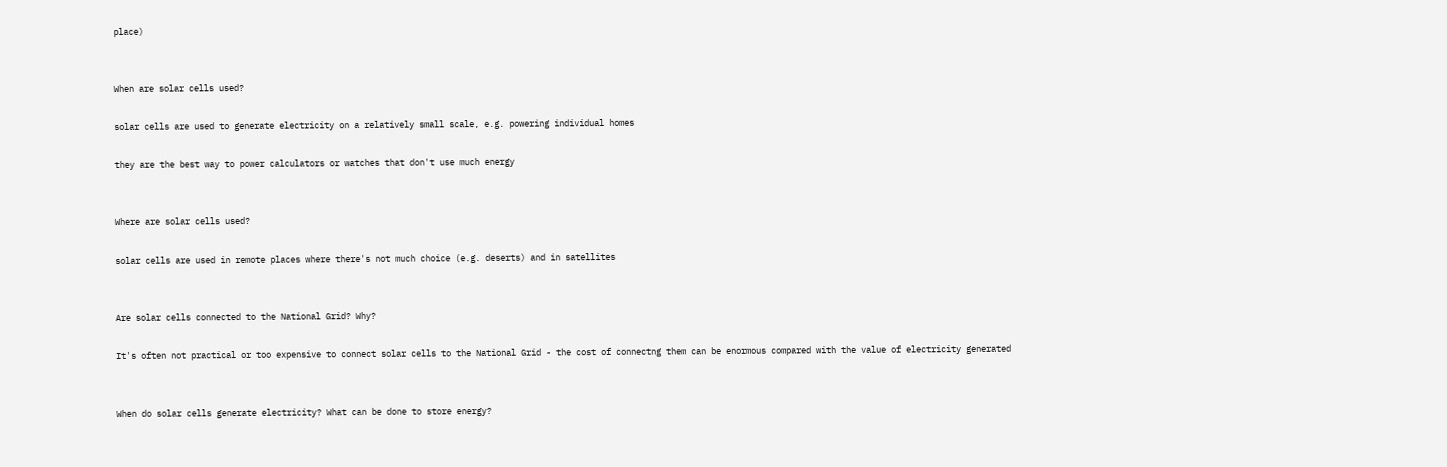place)


When are solar cells used?

solar cells are used to generate electricity on a relatively small scale, e.g. powering individual homes

they are the best way to power calculators or watches that don't use much energy


Where are solar cells used?

solar cells are used in remote places where there's not much choice (e.g. deserts) and in satellites


Are solar cells connected to the National Grid? Why?

It's often not practical or too expensive to connect solar cells to the National Grid - the cost of connectng them can be enormous compared with the value of electricity generated


When do solar cells generate electricity? What can be done to store energy?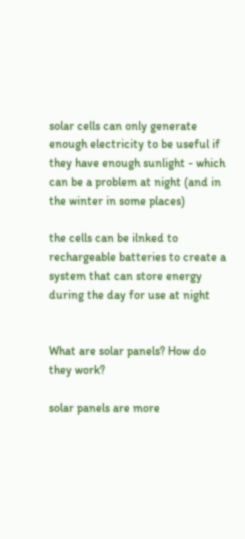solar cells can only generate enough electricity to be useful if they have enough sunlight - which can be a problem at night (and in the winter in some places)

the cells can be ilnked to rechargeable batteries to create a system that can store energy during the day for use at night


What are solar panels? How do they work?

solar panels are more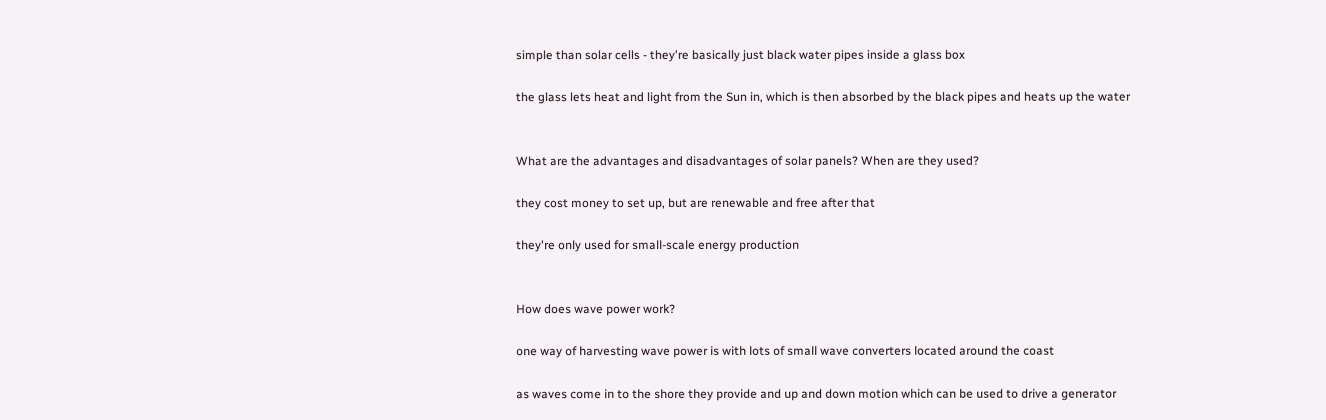simple than solar cells - they're basically just black water pipes inside a glass box

the glass lets heat and light from the Sun in, which is then absorbed by the black pipes and heats up the water


What are the advantages and disadvantages of solar panels? When are they used?

they cost money to set up, but are renewable and free after that

they're only used for small-scale energy production


How does wave power work?

one way of harvesting wave power is with lots of small wave converters located around the coast

as waves come in to the shore they provide and up and down motion which can be used to drive a generator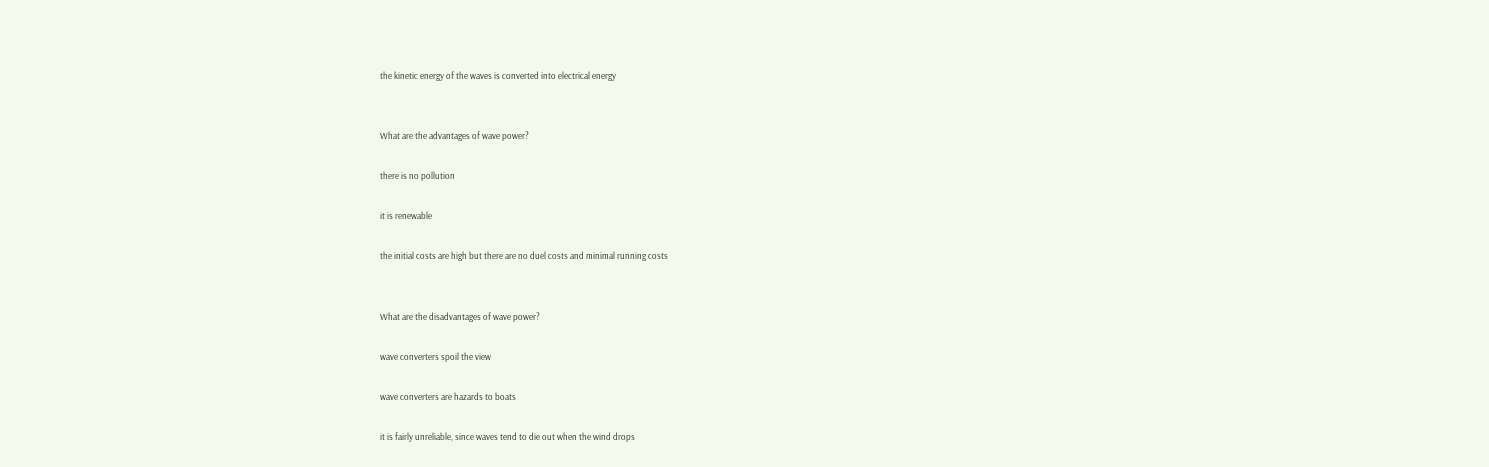the kinetic energy of the waves is converted into electrical energy


What are the advantages of wave power?

there is no pollution

it is renewable

the initial costs are high but there are no duel costs and minimal running costs


What are the disadvantages of wave power?

wave converters spoil the view

wave converters are hazards to boats

it is fairly unreliable, since waves tend to die out when the wind drops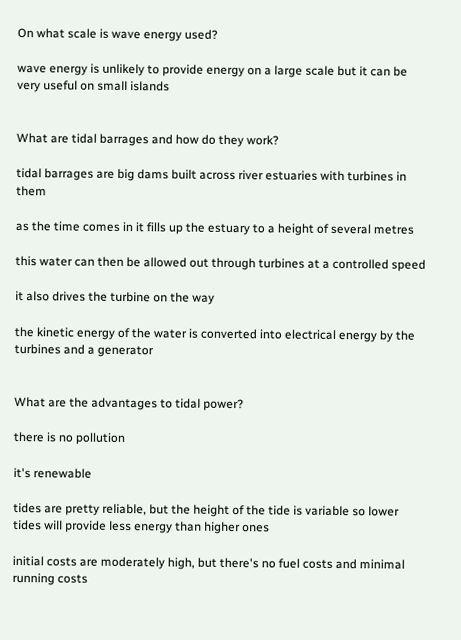On what scale is wave energy used?

wave energy is unlikely to provide energy on a large scale but it can be very useful on small islands


What are tidal barrages and how do they work?

tidal barrages are big dams built across river estuaries with turbines in them

as the time comes in it fills up the estuary to a height of several metres

this water can then be allowed out through turbines at a controlled speed

it also drives the turbine on the way

the kinetic energy of the water is converted into electrical energy by the turbines and a generator


What are the advantages to tidal power?

there is no pollution

it's renewable

tides are pretty reliable, but the height of the tide is variable so lower tides will provide less energy than higher ones

initial costs are moderately high, but there's no fuel costs and minimal running costs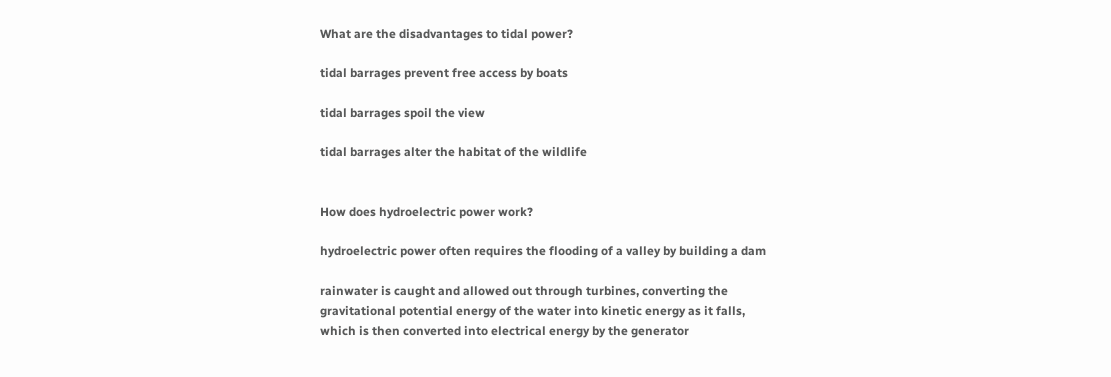What are the disadvantages to tidal power?

tidal barrages prevent free access by boats

tidal barrages spoil the view

tidal barrages alter the habitat of the wildlife


How does hydroelectric power work?

hydroelectric power often requires the flooding of a valley by building a dam

rainwater is caught and allowed out through turbines, converting the gravitational potential energy of the water into kinetic energy as it falls, which is then converted into electrical energy by the generator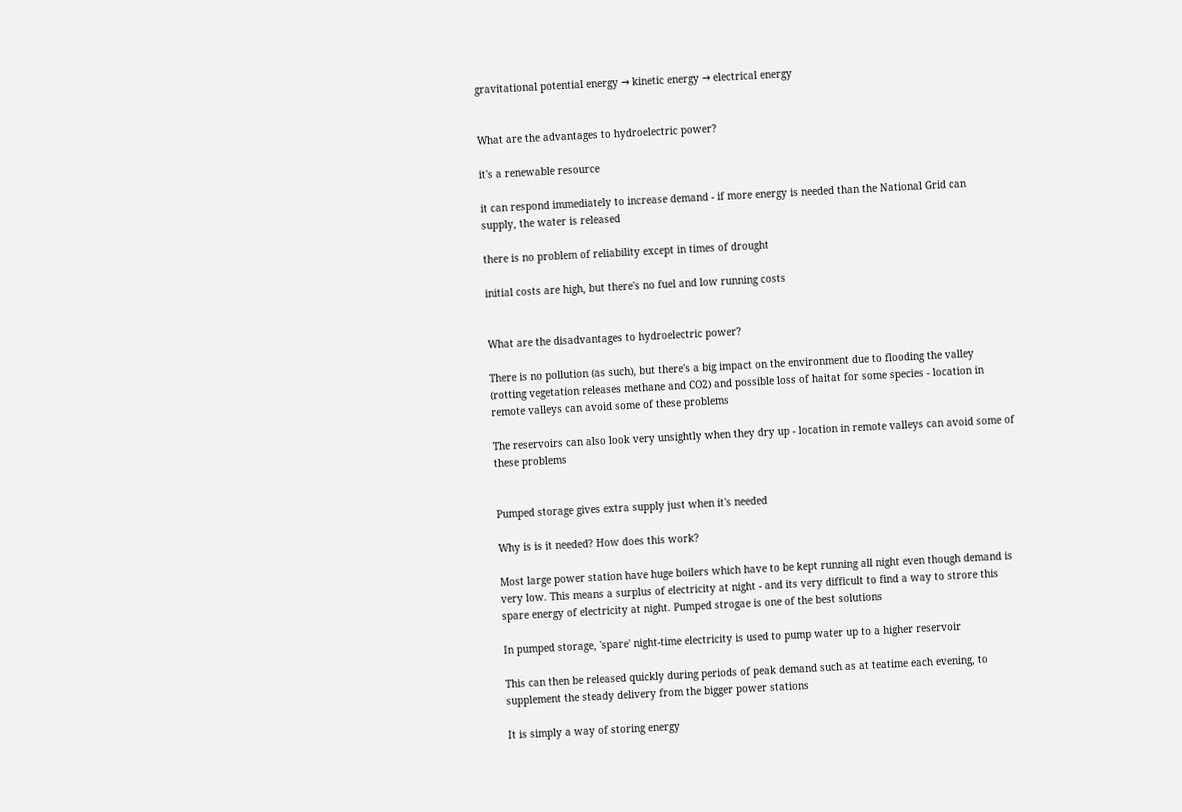gravitational potential energy → kinetic energy → electrical energy


What are the advantages to hydroelectric power?

it's a renewable resource

it can respond immediately to increase demand - if more energy is needed than the National Grid can supply, the water is released

there is no problem of reliability except in times of drought

initial costs are high, but there's no fuel and low running costs


What are the disadvantages to hydroelectric power?

There is no pollution (as such), but there's a big impact on the environment due to flooding the valley (rotting vegetation releases methane and CO2) and possible loss of haitat for some species - location in remote valleys can avoid some of these problems

The reservoirs can also look very unsightly when they dry up - location in remote valleys can avoid some of these problems


Pumped storage gives extra supply just when it's needed

Why is is it needed? How does this work?

Most large power station have huge boilers which have to be kept running all night even though demand is very low. This means a surplus of electricity at night - and its very difficult to find a way to strore this spare energy of electricity at night. Pumped strogae is one of the best solutions

In pumped storage, 'spare' night-time electricity is used to pump water up to a higher reservoir

This can then be released quickly during periods of peak demand such as at teatime each evening, to supplement the steady delivery from the bigger power stations

It is simply a way of storing energy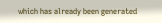which has already been generated